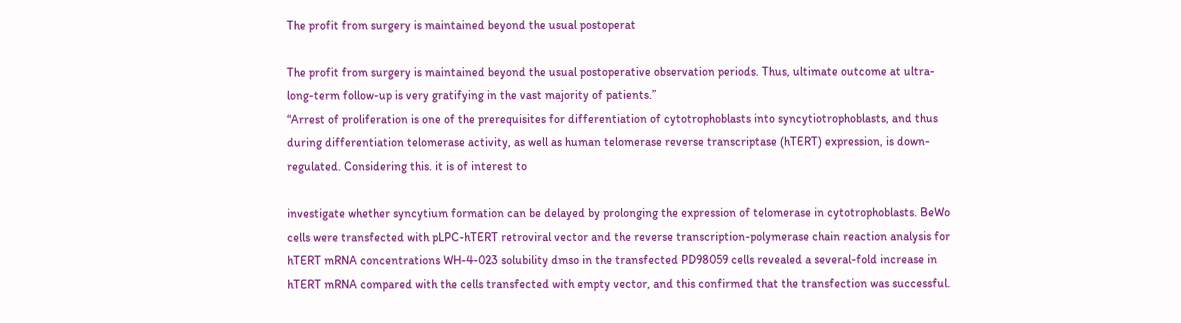The profit from surgery is maintained beyond the usual postoperat

The profit from surgery is maintained beyond the usual postoperative observation periods. Thus, ultimate outcome at ultra-long-term follow-up is very gratifying in the vast majority of patients.”
“Arrest of proliferation is one of the prerequisites for differentiation of cytotrophoblasts into syncytiotrophoblasts, and thus during differentiation telomerase activity, as well as human telomerase reverse transcriptase (hTERT) expression, is down-regulated. Considering this. it is of interest to

investigate whether syncytium formation can be delayed by prolonging the expression of telomerase in cytotrophoblasts. BeWo cells were transfected with pLPC-hTERT retroviral vector and the reverse transcription-polymerase chain reaction analysis for hTERT mRNA concentrations WH-4-023 solubility dmso in the transfected PD98059 cells revealed a several-fold increase in hTERT mRNA compared with the cells transfected with empty vector, and this confirmed that the transfection was successful.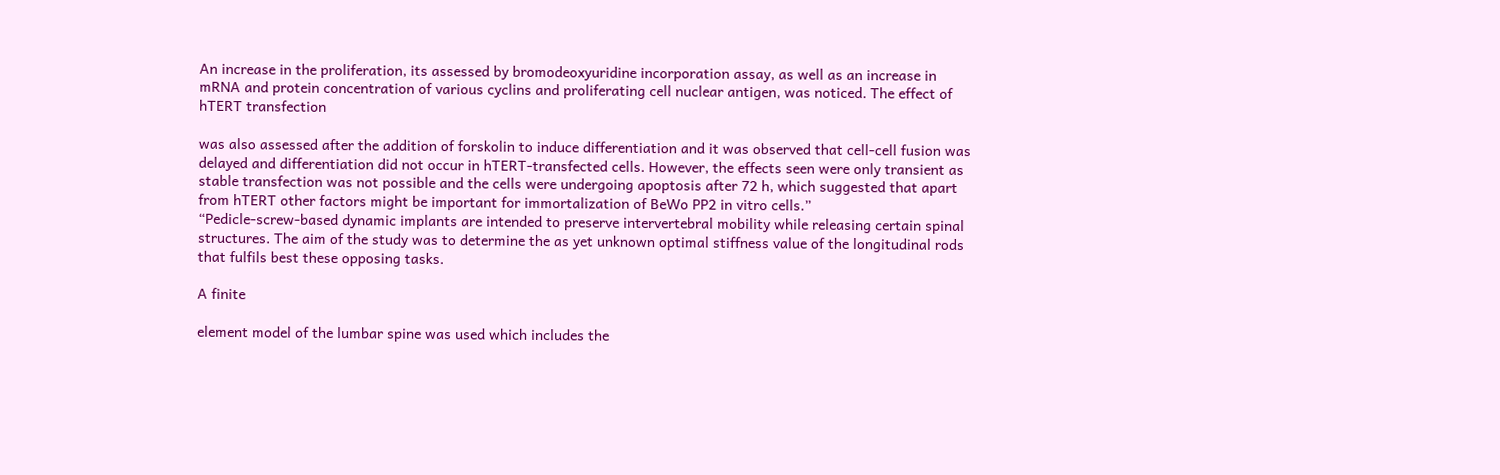An increase in the proliferation, its assessed by bromodeoxyuridine incorporation assay, as well as an increase in mRNA and protein concentration of various cyclins and proliferating cell nuclear antigen, was noticed. The effect of hTERT transfection

was also assessed after the addition of forskolin to induce differentiation and it was observed that cell-cell fusion was delayed and differentiation did not occur in hTERT-transfected cells. However, the effects seen were only transient as stable transfection was not possible and the cells were undergoing apoptosis after 72 h, which suggested that apart from hTERT other factors might be important for immortalization of BeWo PP2 in vitro cells.”
“Pedicle-screw-based dynamic implants are intended to preserve intervertebral mobility while releasing certain spinal structures. The aim of the study was to determine the as yet unknown optimal stiffness value of the longitudinal rods that fulfils best these opposing tasks.

A finite

element model of the lumbar spine was used which includes the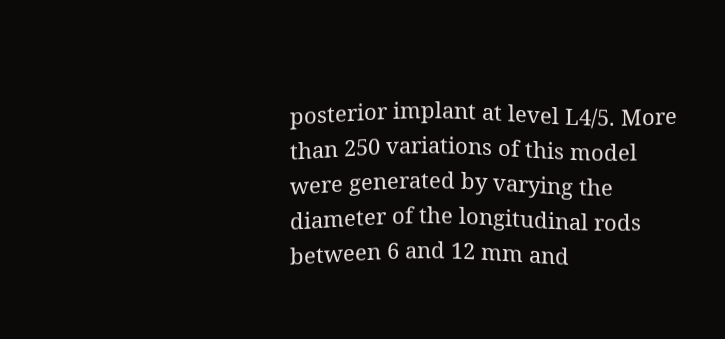posterior implant at level L4/5. More than 250 variations of this model were generated by varying the diameter of the longitudinal rods between 6 and 12 mm and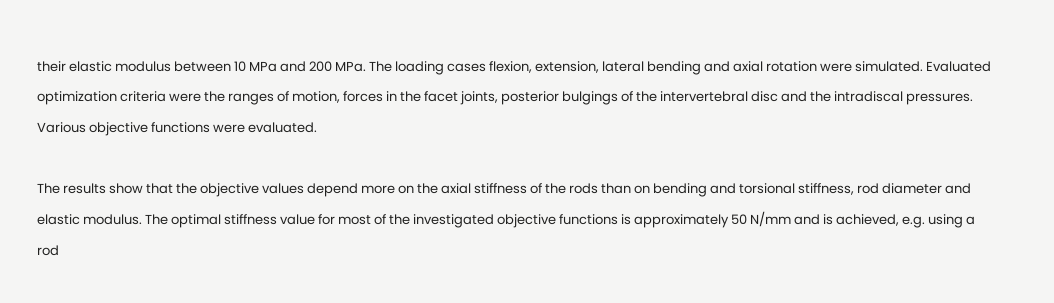their elastic modulus between 10 MPa and 200 MPa. The loading cases flexion, extension, lateral bending and axial rotation were simulated. Evaluated optimization criteria were the ranges of motion, forces in the facet joints, posterior bulgings of the intervertebral disc and the intradiscal pressures. Various objective functions were evaluated.

The results show that the objective values depend more on the axial stiffness of the rods than on bending and torsional stiffness, rod diameter and elastic modulus. The optimal stiffness value for most of the investigated objective functions is approximately 50 N/mm and is achieved, e.g. using a rod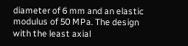diameter of 6 mm and an elastic modulus of 50 MPa. The design with the least axial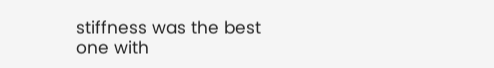stiffness was the best one with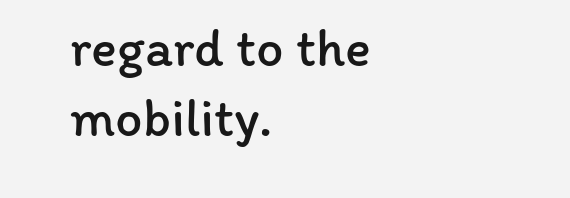regard to the mobility.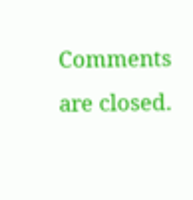Comments are closed.